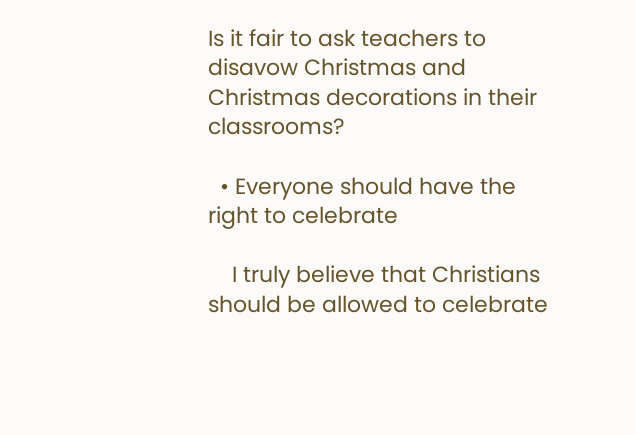Is it fair to ask teachers to disavow Christmas and Christmas decorations in their classrooms?

  • Everyone should have the right to celebrate

    I truly believe that Christians should be allowed to celebrate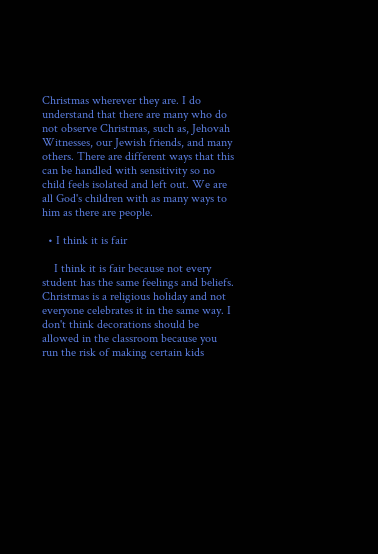Christmas wherever they are. I do understand that there are many who do not observe Christmas, such as, Jehovah Witnesses, our Jewish friends, and many others. There are different ways that this can be handled with sensitivity so no child feels isolated and left out. We are all God's children with as many ways to him as there are people.

  • I think it is fair

    I think it is fair because not every student has the same feelings and beliefs. Christmas is a religious holiday and not everyone celebrates it in the same way. I don't think decorations should be allowed in the classroom because you run the risk of making certain kids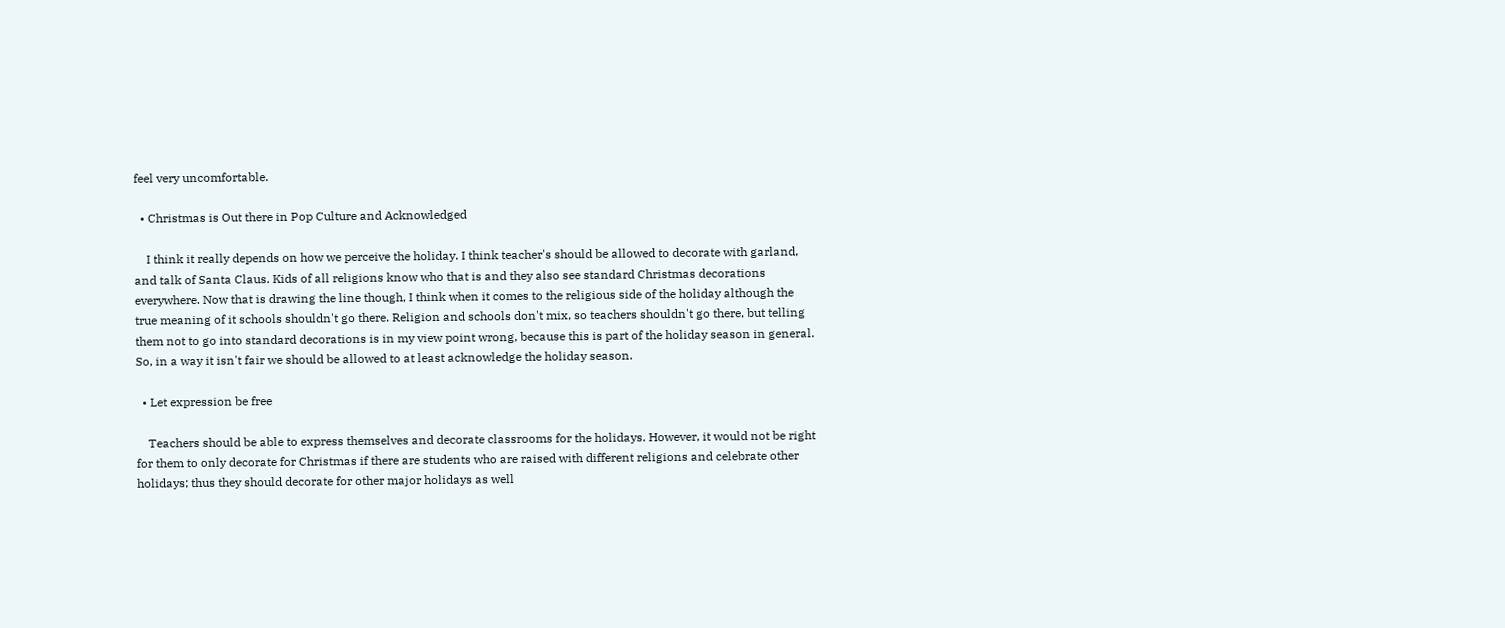feel very uncomfortable.

  • Christmas is Out there in Pop Culture and Acknowledged

    I think it really depends on how we perceive the holiday. I think teacher's should be allowed to decorate with garland, and talk of Santa Claus. Kids of all religions know who that is and they also see standard Christmas decorations everywhere. Now that is drawing the line though, I think when it comes to the religious side of the holiday although the true meaning of it schools shouldn't go there. Religion and schools don't mix, so teachers shouldn't go there, but telling them not to go into standard decorations is in my view point wrong, because this is part of the holiday season in general. So, in a way it isn't fair we should be allowed to at least acknowledge the holiday season.

  • Let expression be free

    Teachers should be able to express themselves and decorate classrooms for the holidays. However, it would not be right for them to only decorate for Christmas if there are students who are raised with different religions and celebrate other holidays; thus they should decorate for other major holidays as well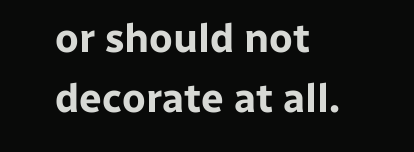or should not decorate at all.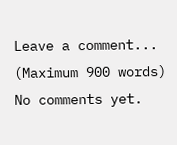Leave a comment...
(Maximum 900 words)
No comments yet.